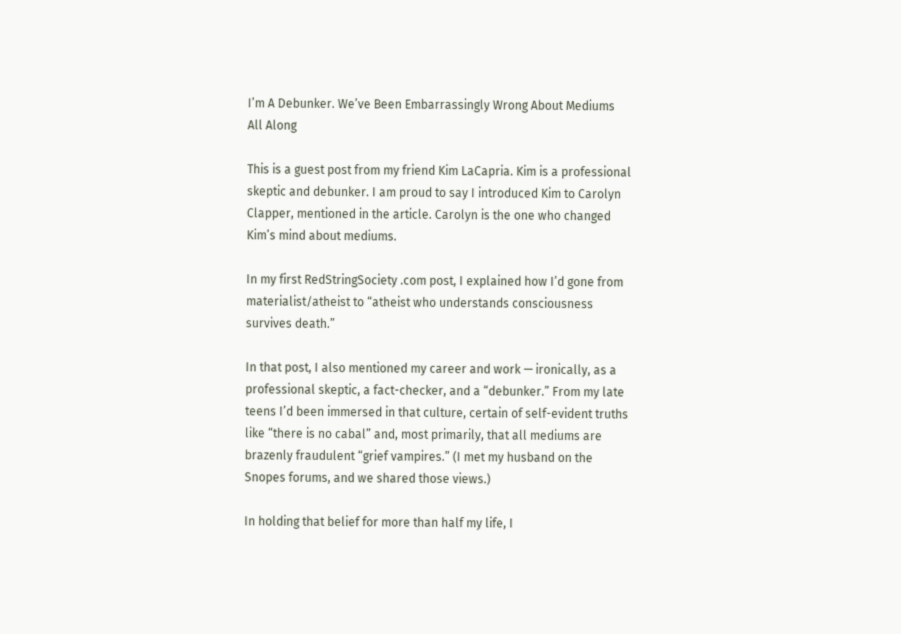I’m A Debunker. We’ve Been Embarrassingly Wrong About Mediums All Along

This is a guest post from my friend Kim LaCapria. Kim is a professional skeptic and debunker. I am proud to say I introduced Kim to Carolyn Clapper, mentioned in the article. Carolyn is the one who changed Kim’s mind about mediums.

In my first RedStringSociety .com post, I explained how I’d gone from materialist/atheist to “atheist who understands consciousness survives death.”

In that post, I also mentioned my career and work — ironically, as a professional skeptic, a fact-checker, and a “debunker.” From my late teens I’d been immersed in that culture, certain of self-evident truths like “there is no cabal” and, most primarily, that all mediums are brazenly fraudulent “grief vampires.” (I met my husband on the Snopes forums, and we shared those views.)

In holding that belief for more than half my life, I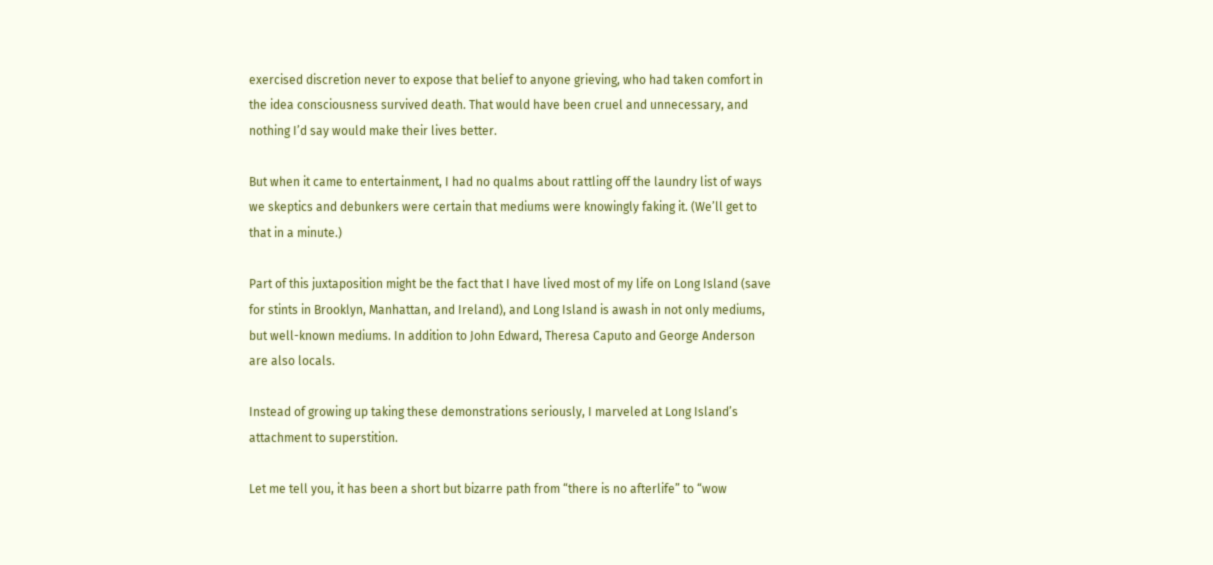exercised discretion never to expose that belief to anyone grieving, who had taken comfort in the idea consciousness survived death. That would have been cruel and unnecessary, and nothing I’d say would make their lives better.

But when it came to entertainment, I had no qualms about rattling off the laundry list of ways we skeptics and debunkers were certain that mediums were knowingly faking it. (We’ll get to that in a minute.)

Part of this juxtaposition might be the fact that I have lived most of my life on Long Island (save for stints in Brooklyn, Manhattan, and Ireland), and Long Island is awash in not only mediums, but well-known mediums. In addition to John Edward, Theresa Caputo and George Anderson are also locals.

Instead of growing up taking these demonstrations seriously, I marveled at Long Island’s attachment to superstition.

Let me tell you, it has been a short but bizarre path from “there is no afterlife” to “wow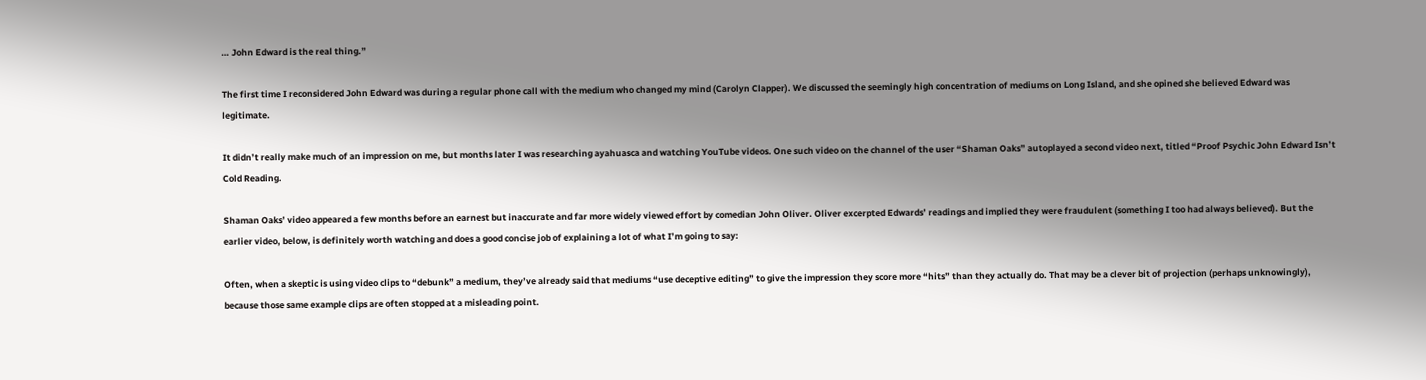… John Edward is the real thing.”

The first time I reconsidered John Edward was during a regular phone call with the medium who changed my mind (Carolyn Clapper). We discussed the seemingly high concentration of mediums on Long Island, and she opined she believed Edward was legitimate.

It didn’t really make much of an impression on me, but months later I was researching ayahuasca and watching YouTube videos. One such video on the channel of the user “Shaman Oaks” autoplayed a second video next, titled “Proof Psychic John Edward Isn’t Cold Reading.

Shaman Oaks’ video appeared a few months before an earnest but inaccurate and far more widely viewed effort by comedian John Oliver. Oliver excerpted Edwards’ readings and implied they were fraudulent (something I too had always believed). But the earlier video, below, is definitely worth watching and does a good concise job of explaining a lot of what I’m going to say:

Often, when a skeptic is using video clips to “debunk” a medium, they’ve already said that mediums “use deceptive editing” to give the impression they score more “hits” than they actually do. That may be a clever bit of projection (perhaps unknowingly), because those same example clips are often stopped at a misleading point.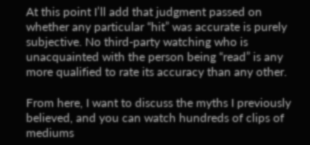At this point I’ll add that judgment passed on whether any particular “hit” was accurate is purely subjective. No third-party watching who is unacquainted with the person being “read” is any more qualified to rate its accuracy than any other.

From here, I want to discuss the myths I previously believed, and you can watch hundreds of clips of mediums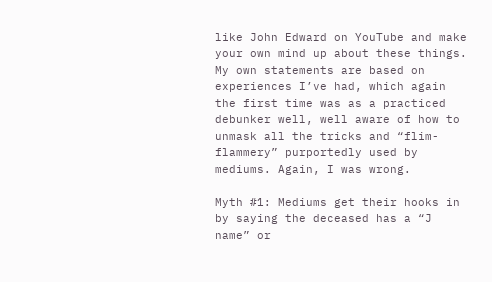like John Edward on YouTube and make your own mind up about these things. My own statements are based on experiences I’ve had, which again the first time was as a practiced debunker well, well aware of how to unmask all the tricks and “flim-flammery” purportedly used by mediums. Again, I was wrong.

Myth #1: Mediums get their hooks in by saying the deceased has a “J name” or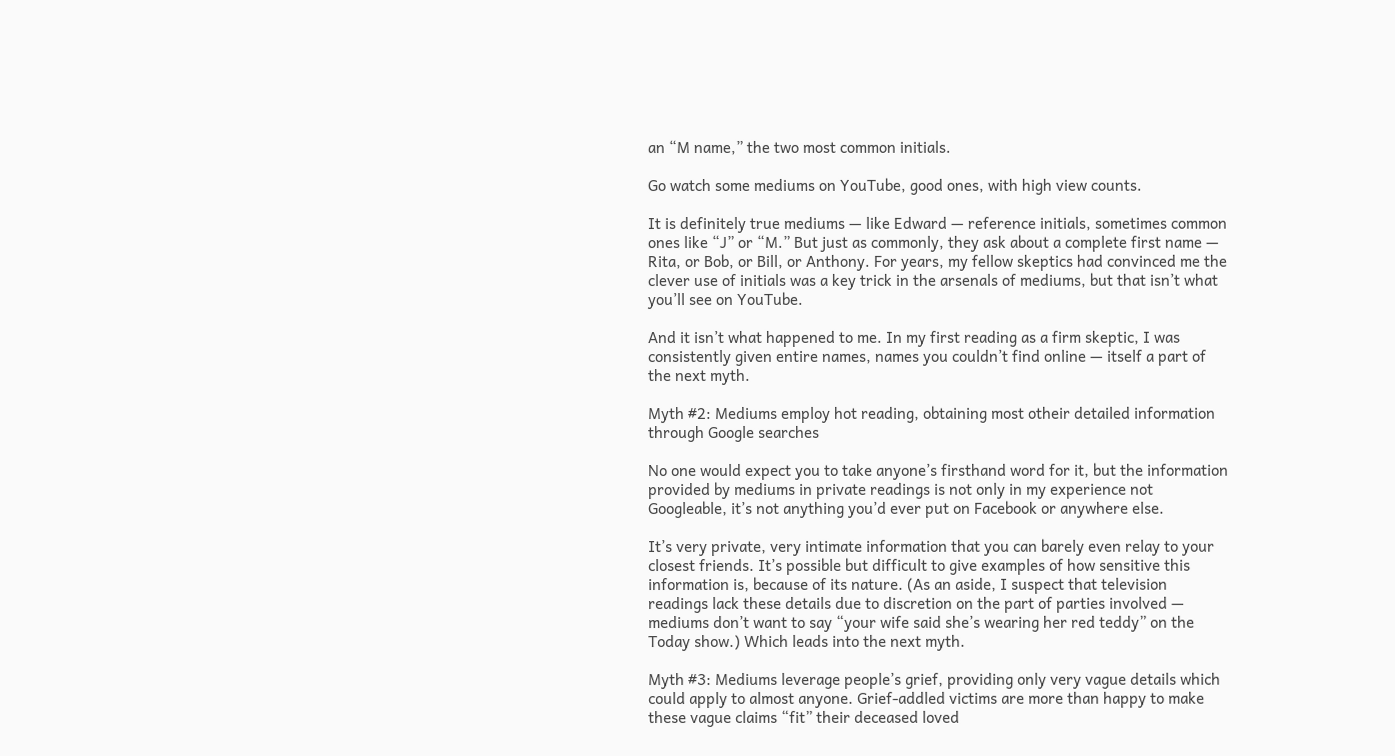an “M name,” the two most common initials.

Go watch some mediums on YouTube, good ones, with high view counts.

It is definitely true mediums — like Edward — reference initials, sometimes common ones like “J” or “M.” But just as commonly, they ask about a complete first name — Rita, or Bob, or Bill, or Anthony. For years, my fellow skeptics had convinced me the clever use of initials was a key trick in the arsenals of mediums, but that isn’t what you’ll see on YouTube.

And it isn’t what happened to me. In my first reading as a firm skeptic, I was consistently given entire names, names you couldn’t find online — itself a part of the next myth.

Myth #2: Mediums employ hot reading, obtaining most otheir detailed information through Google searches

No one would expect you to take anyone’s firsthand word for it, but the information provided by mediums in private readings is not only in my experience not Googleable, it’s not anything you’d ever put on Facebook or anywhere else.

It’s very private, very intimate information that you can barely even relay to your closest friends. It’s possible but difficult to give examples of how sensitive this information is, because of its nature. (As an aside, I suspect that television readings lack these details due to discretion on the part of parties involved — mediums don’t want to say “your wife said she’s wearing her red teddy” on the Today show.) Which leads into the next myth.

Myth #3: Mediums leverage people’s grief, providing only very vague details which could apply to almost anyone. Grief-addled victims are more than happy to make these vague claims “fit” their deceased loved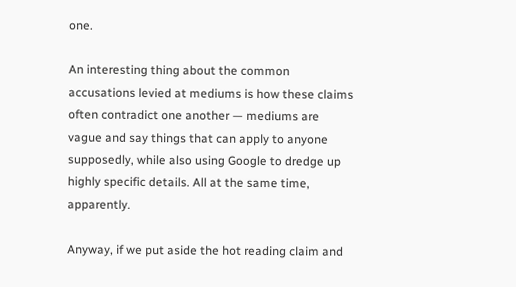one.

An interesting thing about the common accusations levied at mediums is how these claims often contradict one another — mediums are vague and say things that can apply to anyone supposedly, while also using Google to dredge up highly specific details. All at the same time, apparently.

Anyway, if we put aside the hot reading claim and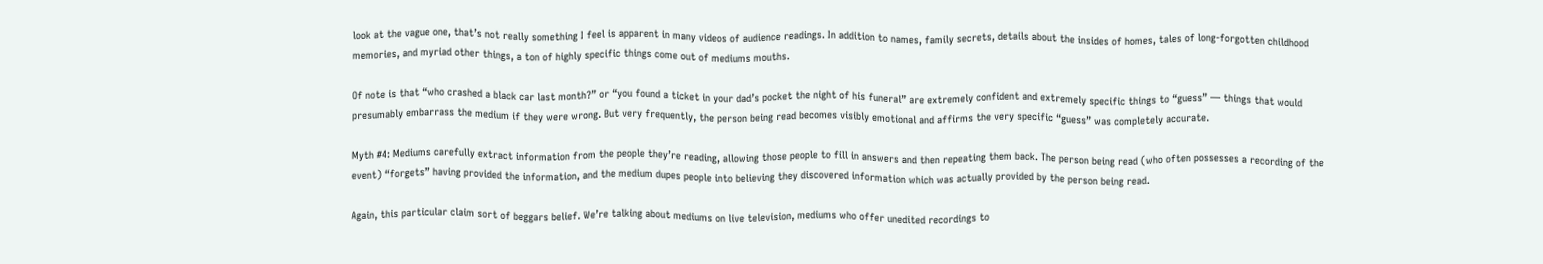look at the vague one, that’s not really something I feel is apparent in many videos of audience readings. In addition to names, family secrets, details about the insides of homes, tales of long-forgotten childhood memories, and myriad other things, a ton of highly specific things come out of mediums mouths.

Of note is that “who crashed a black car last month?” or “you found a ticket in your dad’s pocket the night of his funeral” are extremely confident and extremely specific things to “guess” — things that would presumably embarrass the medium if they were wrong. But very frequently, the person being read becomes visibly emotional and affirms the very specific “guess” was completely accurate.

Myth #4: Mediums carefully extract information from the people they’re reading, allowing those people to fill in answers and then repeating them back. The person being read (who often possesses a recording of the event) “forgets” having provided the information, and the medium dupes people into believing they discovered information which was actually provided by the person being read.

Again, this particular claim sort of beggars belief. We’re talking about mediums on live television, mediums who offer unedited recordings to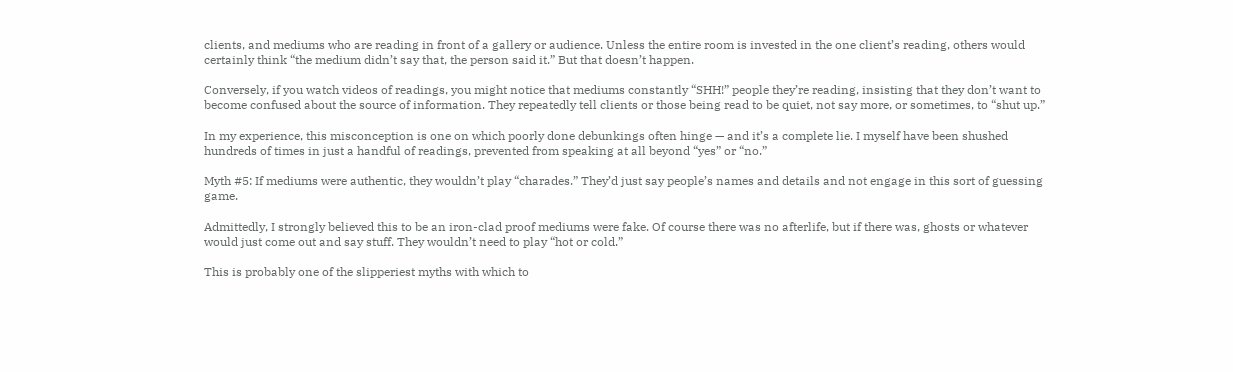clients, and mediums who are reading in front of a gallery or audience. Unless the entire room is invested in the one client’s reading, others would certainly think “the medium didn’t say that, the person said it.” But that doesn’t happen.

Conversely, if you watch videos of readings, you might notice that mediums constantly “SHH!” people they’re reading, insisting that they don’t want to become confused about the source of information. They repeatedly tell clients or those being read to be quiet, not say more, or sometimes, to “shut up.”

In my experience, this misconception is one on which poorly done debunkings often hinge — and it’s a complete lie. I myself have been shushed hundreds of times in just a handful of readings, prevented from speaking at all beyond “yes” or “no.”

Myth #5: If mediums were authentic, they wouldn’t play “charades.” They’d just say people’s names and details and not engage in this sort of guessing game.

Admittedly, I strongly believed this to be an iron-clad proof mediums were fake. Of course there was no afterlife, but if there was, ghosts or whatever would just come out and say stuff. They wouldn’t need to play “hot or cold.”

This is probably one of the slipperiest myths with which to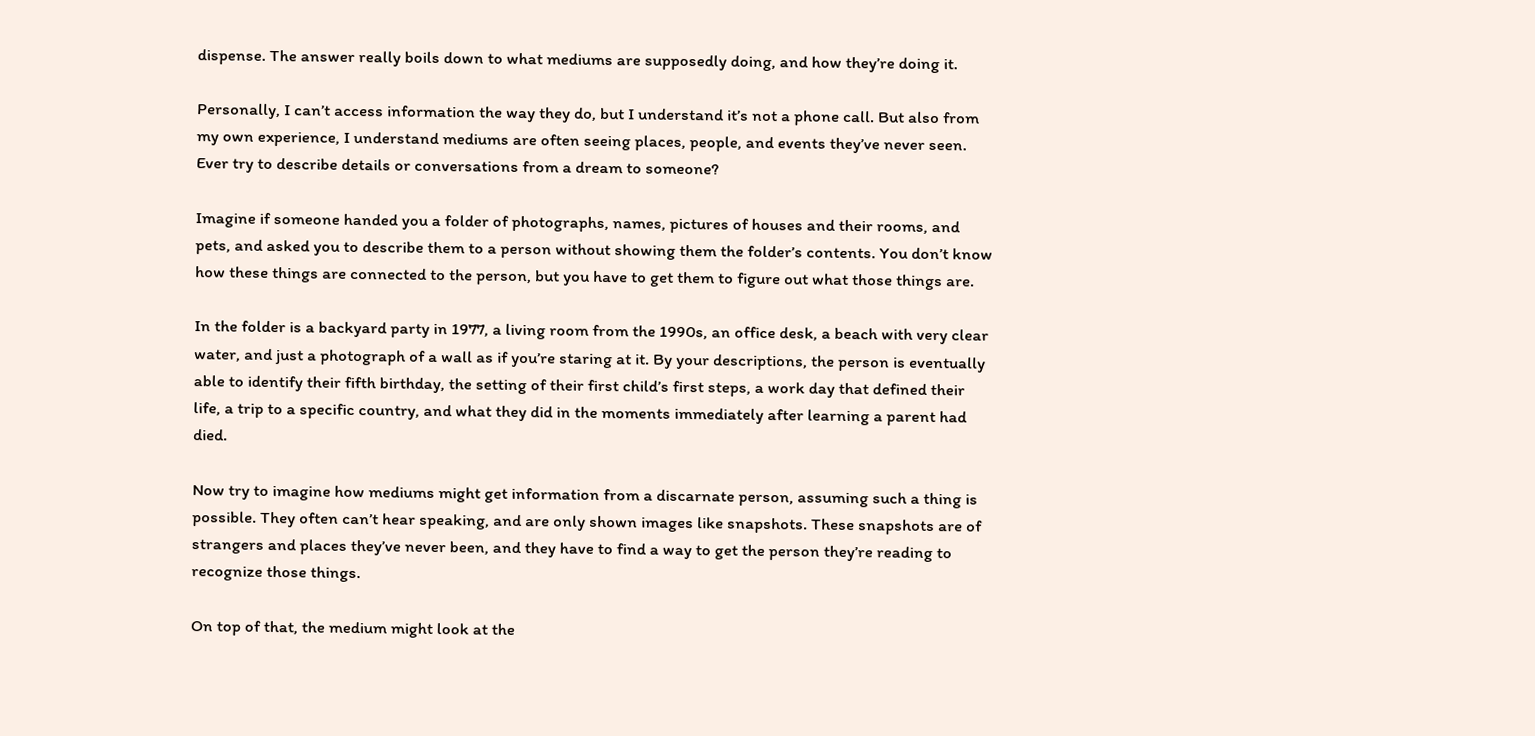dispense. The answer really boils down to what mediums are supposedly doing, and how they’re doing it.

Personally, I can’t access information the way they do, but I understand it’s not a phone call. But also from my own experience, I understand mediums are often seeing places, people, and events they’ve never seen. Ever try to describe details or conversations from a dream to someone?

Imagine if someone handed you a folder of photographs, names, pictures of houses and their rooms, and pets, and asked you to describe them to a person without showing them the folder’s contents. You don’t know how these things are connected to the person, but you have to get them to figure out what those things are.

In the folder is a backyard party in 1977, a living room from the 1990s, an office desk, a beach with very clear water, and just a photograph of a wall as if you’re staring at it. By your descriptions, the person is eventually able to identify their fifth birthday, the setting of their first child’s first steps, a work day that defined their life, a trip to a specific country, and what they did in the moments immediately after learning a parent had died.

Now try to imagine how mediums might get information from a discarnate person, assuming such a thing is possible. They often can’t hear speaking, and are only shown images like snapshots. These snapshots are of strangers and places they’ve never been, and they have to find a way to get the person they’re reading to recognize those things.

On top of that, the medium might look at the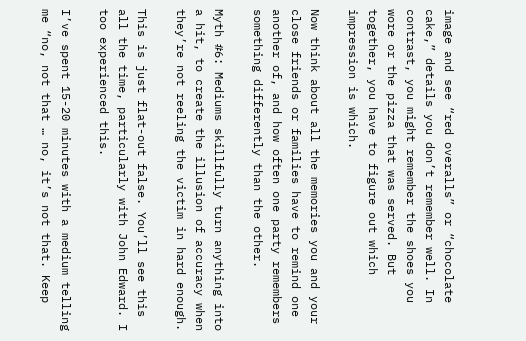image and see “red overalls” or “chocolate cake,” details you don’t remember well. In contrast, you might remember the shoes you wore or the pizza that was served. But together, you have to figure out which impression is which.

Now think about all the memories you and your close friends or families have to remind one another of, and how often one party remembers something differently than the other.

Myth #6: Mediums skillfully turn anything into a hit, to create the illusion of accuracy when they’re not reeling the victim in hard enough.

This is just flat-out false. You’ll see this all the time, particularly with John Edward. I too experienced this.

I’ve spent 15-20 minutes with a medium telling me “no, not that … no, it’s not that. Keep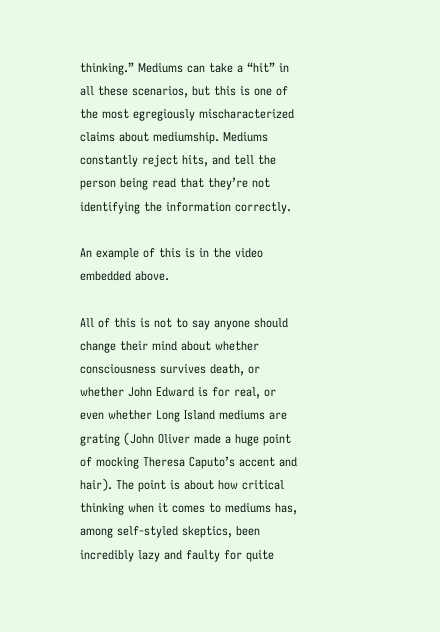thinking.” Mediums can take a “hit” in all these scenarios, but this is one of the most egregiously mischaracterized claims about mediumship. Mediums constantly reject hits, and tell the person being read that they’re not identifying the information correctly.

An example of this is in the video embedded above.

All of this is not to say anyone should change their mind about whether consciousness survives death, or whether John Edward is for real, or even whether Long Island mediums are grating (John Oliver made a huge point of mocking Theresa Caputo’s accent and hair). The point is about how critical thinking when it comes to mediums has, among self-styled skeptics, been incredibly lazy and faulty for quite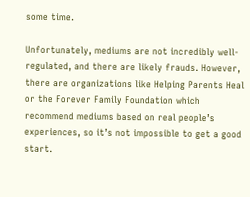some time.

Unfortunately, mediums are not incredibly well-regulated, and there are likely frauds. However, there are organizations like Helping Parents Heal or the Forever Family Foundation which recommend mediums based on real people’s experiences, so it’s not impossible to get a good start.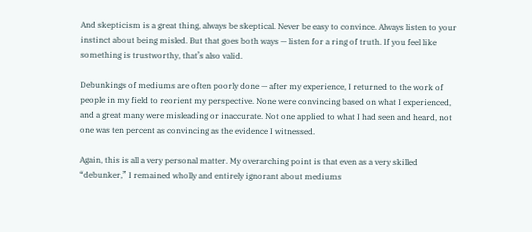And skepticism is a great thing, always be skeptical. Never be easy to convince. Always listen to your instinct about being misled. But that goes both ways — listen for a ring of truth. If you feel like something is trustworthy, that’s also valid.

Debunkings of mediums are often poorly done — after my experience, I returned to the work of people in my field to reorient my perspective. None were convincing based on what I experienced, and a great many were misleading or inaccurate. Not one applied to what I had seen and heard, not one was ten percent as convincing as the evidence I witnessed.

Again, this is all a very personal matter. My overarching point is that even as a very skilled “debunker,” I remained wholly and entirely ignorant about mediums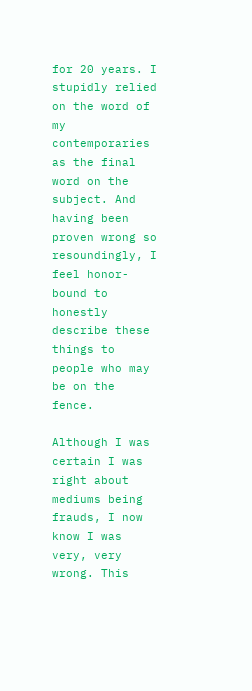for 20 years. I stupidly relied on the word of my contemporaries as the final word on the subject. And having been proven wrong so resoundingly, I feel honor-bound to honestly describe these things to people who may be on the fence.

Although I was certain I was right about mediums being frauds, I now know I was very, very wrong. This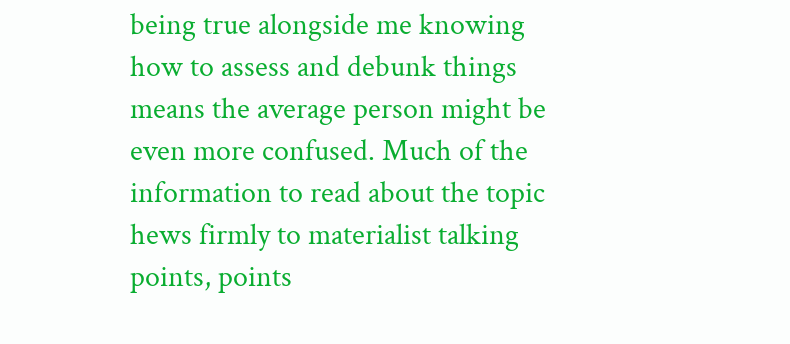being true alongside me knowing how to assess and debunk things means the average person might be even more confused. Much of the information to read about the topic hews firmly to materialist talking points, points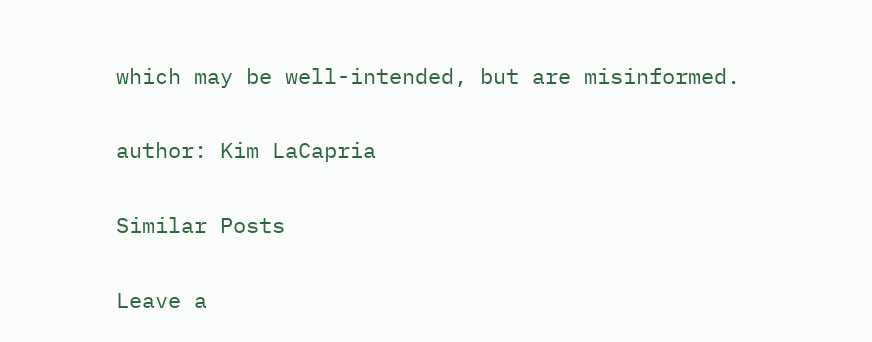which may be well-intended, but are misinformed.

author: Kim LaCapria

Similar Posts

Leave a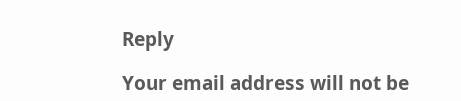Reply

Your email address will not be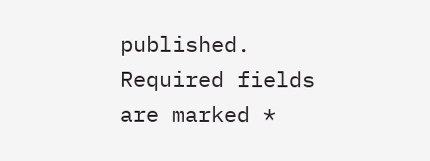published. Required fields are marked *